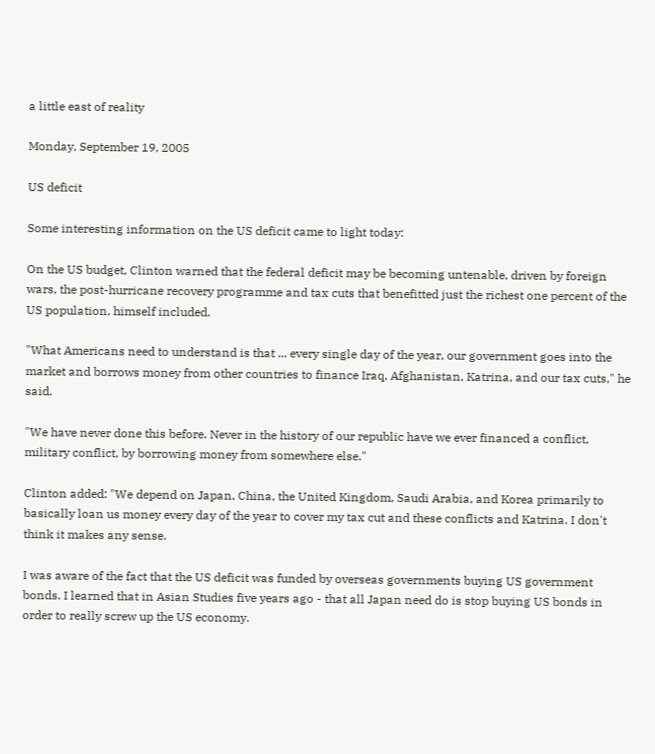a little east of reality

Monday, September 19, 2005

US deficit

Some interesting information on the US deficit came to light today:

On the US budget, Clinton warned that the federal deficit may be becoming untenable, driven by foreign wars, the post-hurricane recovery programme and tax cuts that benefitted just the richest one percent of the US population, himself included.

"What Americans need to understand is that ... every single day of the year, our government goes into the market and borrows money from other countries to finance Iraq, Afghanistan, Katrina, and our tax cuts," he said.

"We have never done this before. Never in the history of our republic have we ever financed a conflict, military conflict, by borrowing money from somewhere else."

Clinton added: "We depend on Japan, China, the United Kingdom, Saudi Arabia, and Korea primarily to basically loan us money every day of the year to cover my tax cut and these conflicts and Katrina. I don't think it makes any sense.

I was aware of the fact that the US deficit was funded by overseas governments buying US government bonds. I learned that in Asian Studies five years ago - that all Japan need do is stop buying US bonds in order to really screw up the US economy.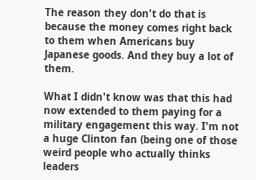The reason they don't do that is because the money comes right back to them when Americans buy Japanese goods. And they buy a lot of them.

What I didn't know was that this had now extended to them paying for a military engagement this way. I'm not a huge Clinton fan (being one of those weird people who actually thinks leaders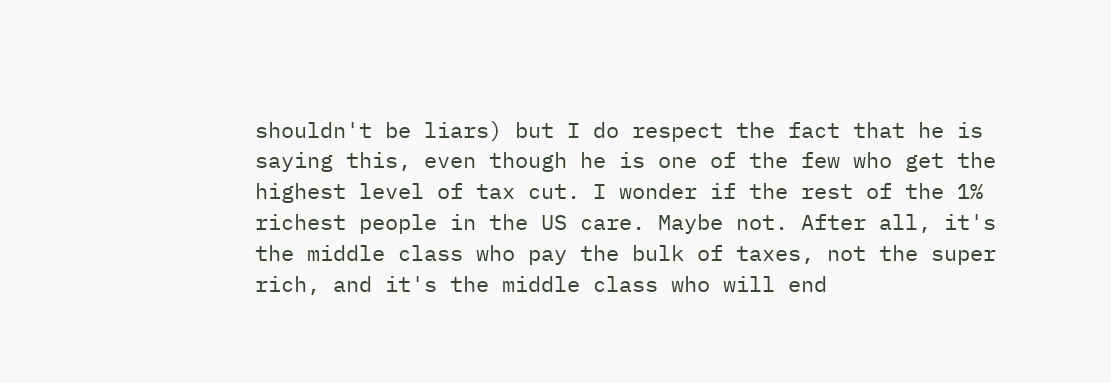shouldn't be liars) but I do respect the fact that he is saying this, even though he is one of the few who get the highest level of tax cut. I wonder if the rest of the 1% richest people in the US care. Maybe not. After all, it's the middle class who pay the bulk of taxes, not the super rich, and it's the middle class who will end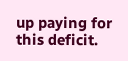up paying for this deficit.